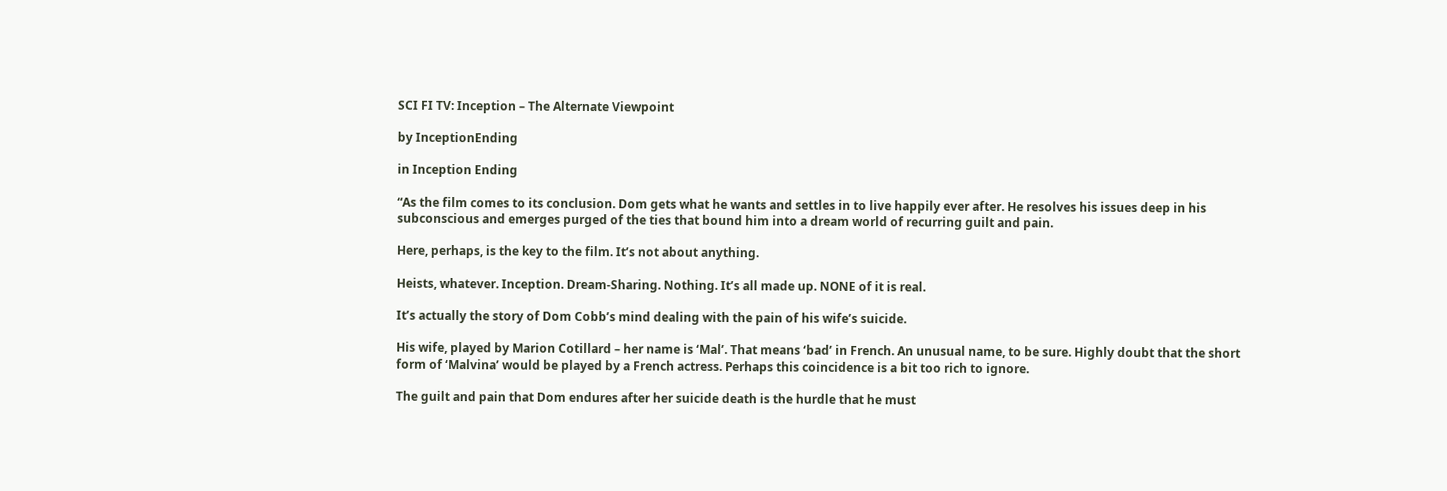SCI FI TV: Inception – The Alternate Viewpoint

by InceptionEnding

in Inception Ending

“As the film comes to its conclusion. Dom gets what he wants and settles in to live happily ever after. He resolves his issues deep in his subconscious and emerges purged of the ties that bound him into a dream world of recurring guilt and pain.

Here, perhaps, is the key to the film. It’s not about anything.

Heists, whatever. Inception. Dream-Sharing. Nothing. It’s all made up. NONE of it is real.

It’s actually the story of Dom Cobb’s mind dealing with the pain of his wife’s suicide.

His wife, played by Marion Cotillard – her name is ‘Mal’. That means ‘bad’ in French. An unusual name, to be sure. Highly doubt that the short form of ‘Malvina’ would be played by a French actress. Perhaps this coincidence is a bit too rich to ignore.

The guilt and pain that Dom endures after her suicide death is the hurdle that he must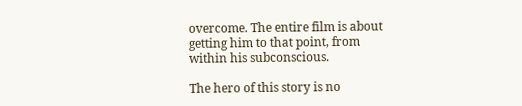overcome. The entire film is about getting him to that point, from within his subconscious.

The hero of this story is no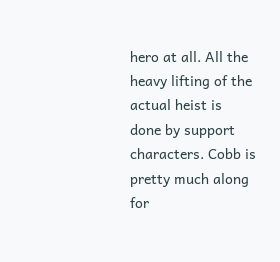hero at all. All the heavy lifting of the actual heist is done by support characters. Cobb is pretty much along for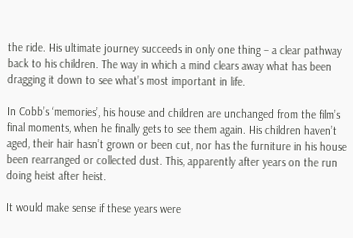the ride. His ultimate journey succeeds in only one thing – a clear pathway back to his children. The way in which a mind clears away what has been dragging it down to see what’s most important in life.

In Cobb’s ‘memories’, his house and children are unchanged from the film’s final moments, when he finally gets to see them again. His children haven’t aged, their hair hasn’t grown or been cut, nor has the furniture in his house been rearranged or collected dust. This, apparently after years on the run doing heist after heist.

It would make sense if these years were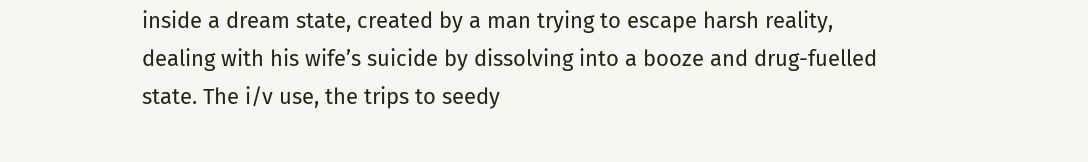inside a dream state, created by a man trying to escape harsh reality, dealing with his wife’s suicide by dissolving into a booze and drug-fuelled state. The i/v use, the trips to seedy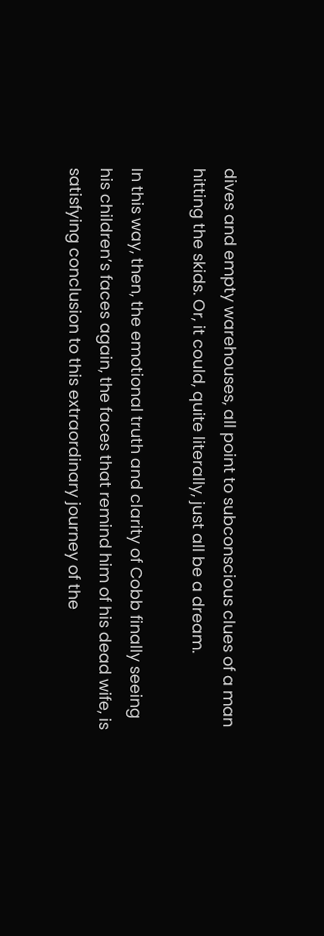dives and empty warehouses, all point to subconscious clues of a man hitting the skids. Or, it could, quite literally, just all be a dream.

In this way, then, the emotional truth and clarity of Cobb finally seeing his children’s faces again, the faces that remind him of his dead wife, is satisfying conclusion to this extraordinary journey of the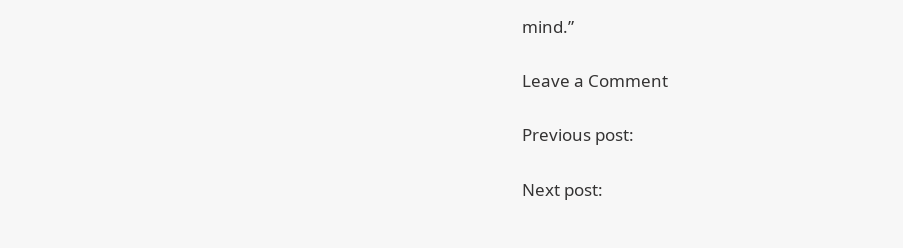mind.”

Leave a Comment

Previous post:

Next post: